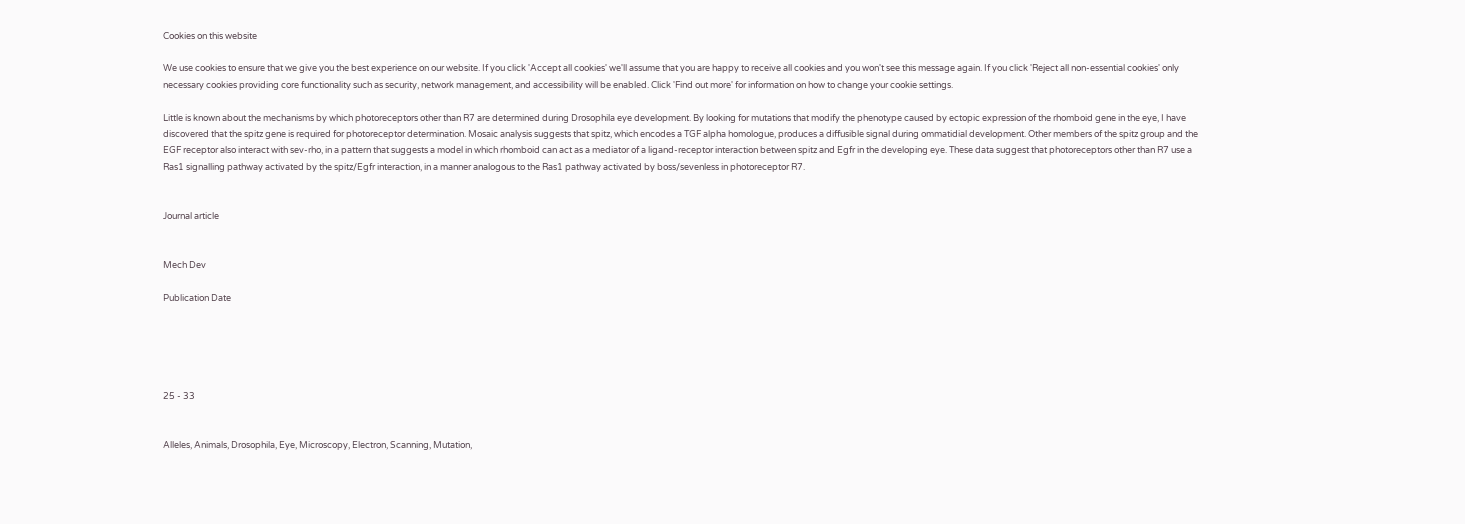Cookies on this website

We use cookies to ensure that we give you the best experience on our website. If you click 'Accept all cookies' we'll assume that you are happy to receive all cookies and you won't see this message again. If you click 'Reject all non-essential cookies' only necessary cookies providing core functionality such as security, network management, and accessibility will be enabled. Click 'Find out more' for information on how to change your cookie settings.

Little is known about the mechanisms by which photoreceptors other than R7 are determined during Drosophila eye development. By looking for mutations that modify the phenotype caused by ectopic expression of the rhomboid gene in the eye, I have discovered that the spitz gene is required for photoreceptor determination. Mosaic analysis suggests that spitz, which encodes a TGF alpha homologue, produces a diffusible signal during ommatidial development. Other members of the spitz group and the EGF receptor also interact with sev-rho, in a pattern that suggests a model in which rhomboid can act as a mediator of a ligand-receptor interaction between spitz and Egfr in the developing eye. These data suggest that photoreceptors other than R7 use a Ras1 signalling pathway activated by the spitz/Egfr interaction, in a manner analogous to the Ras1 pathway activated by boss/sevenless in photoreceptor R7.


Journal article


Mech Dev

Publication Date





25 - 33


Alleles, Animals, Drosophila, Eye, Microscopy, Electron, Scanning, Mutation,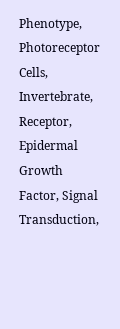Phenotype, Photoreceptor Cells, Invertebrate, Receptor, Epidermal Growth Factor, Signal Transduction,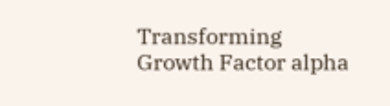Transforming Growth Factor alpha